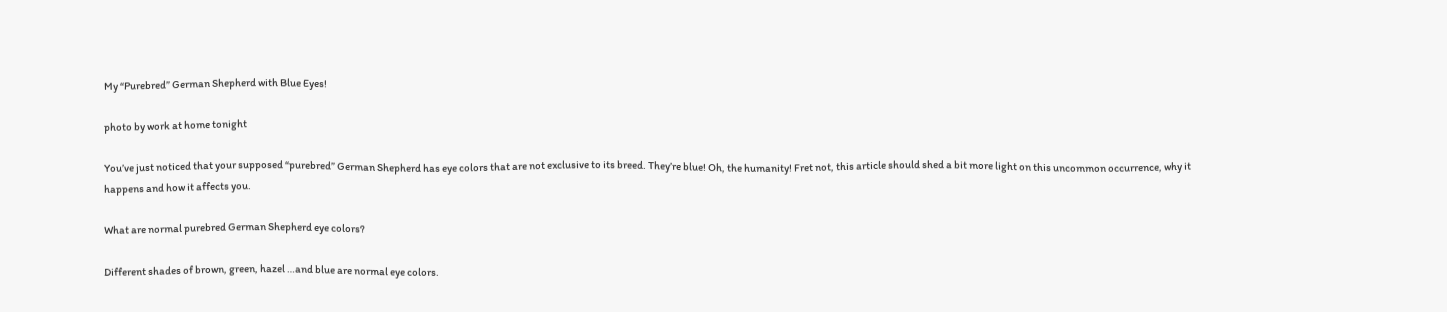My “Purebred” German Shepherd with Blue Eyes!

photo by work at home tonight

You’ve just noticed that your supposed “purebred” German Shepherd has eye colors that are not exclusive to its breed. They’re blue! Oh, the humanity! Fret not, this article should shed a bit more light on this uncommon occurrence, why it happens and how it affects you.

What are normal purebred German Shepherd eye colors?

Different shades of brown, green, hazel …and blue are normal eye colors.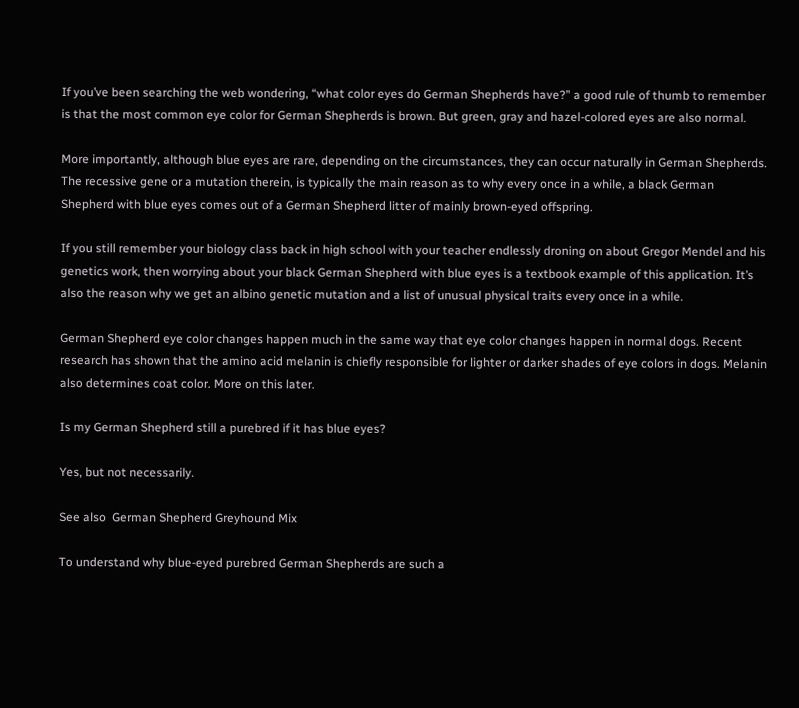If you’ve been searching the web wondering, “what color eyes do German Shepherds have?” a good rule of thumb to remember is that the most common eye color for German Shepherds is brown. But green, gray and hazel-colored eyes are also normal.

More importantly, although blue eyes are rare, depending on the circumstances, they can occur naturally in German Shepherds. The recessive gene or a mutation therein, is typically the main reason as to why every once in a while, a black German Shepherd with blue eyes comes out of a German Shepherd litter of mainly brown-eyed offspring.

If you still remember your biology class back in high school with your teacher endlessly droning on about Gregor Mendel and his genetics work, then worrying about your black German Shepherd with blue eyes is a textbook example of this application. It’s also the reason why we get an albino genetic mutation and a list of unusual physical traits every once in a while.

German Shepherd eye color changes happen much in the same way that eye color changes happen in normal dogs. Recent research has shown that the amino acid melanin is chiefly responsible for lighter or darker shades of eye colors in dogs. Melanin also determines coat color. More on this later.

Is my German Shepherd still a purebred if it has blue eyes?

Yes, but not necessarily.

See also  German Shepherd Greyhound Mix

To understand why blue-eyed purebred German Shepherds are such a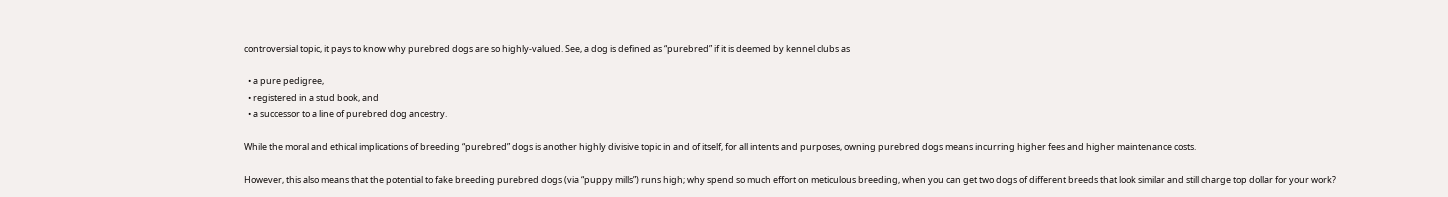controversial topic, it pays to know why purebred dogs are so highly-valued. See, a dog is defined as “purebred” if it is deemed by kennel clubs as

  • a pure pedigree,
  • registered in a stud book, and
  • a successor to a line of purebred dog ancestry.

While the moral and ethical implications of breeding “purebred” dogs is another highly divisive topic in and of itself, for all intents and purposes, owning purebred dogs means incurring higher fees and higher maintenance costs.

However, this also means that the potential to fake breeding purebred dogs (via “puppy mills”) runs high; why spend so much effort on meticulous breeding, when you can get two dogs of different breeds that look similar and still charge top dollar for your work?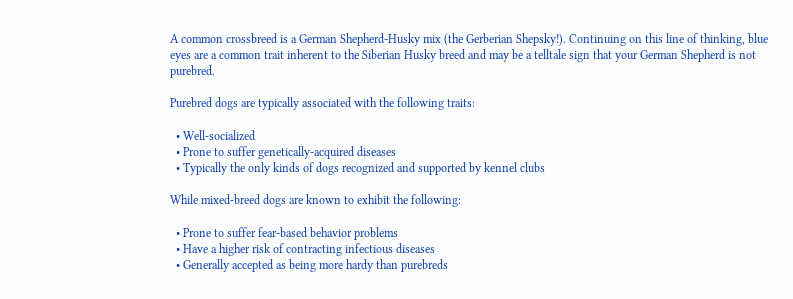A common crossbreed is a German Shepherd-Husky mix (the Gerberian Shepsky!). Continuing on this line of thinking, blue eyes are a common trait inherent to the Siberian Husky breed and may be a telltale sign that your German Shepherd is not purebred.

Purebred dogs are typically associated with the following traits:

  • Well-socialized
  • Prone to suffer genetically-acquired diseases
  • Typically the only kinds of dogs recognized and supported by kennel clubs

While mixed-breed dogs are known to exhibit the following:

  • Prone to suffer fear-based behavior problems
  • Have a higher risk of contracting infectious diseases
  • Generally accepted as being more hardy than purebreds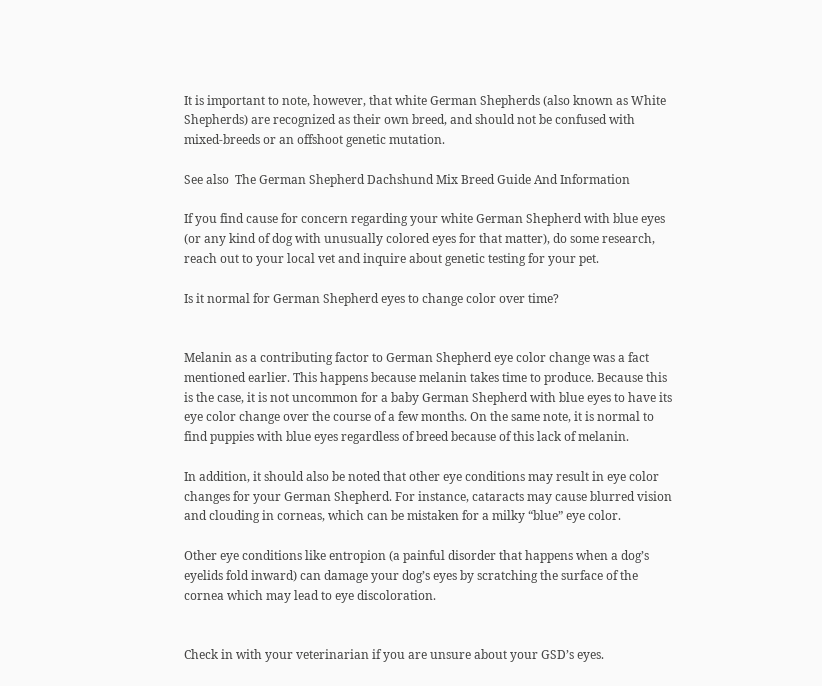It is important to note, however, that white German Shepherds (also known as White Shepherds) are recognized as their own breed, and should not be confused with mixed-breeds or an offshoot genetic mutation.

See also  The German Shepherd Dachshund Mix Breed Guide And Information

If you find cause for concern regarding your white German Shepherd with blue eyes (or any kind of dog with unusually colored eyes for that matter), do some research, reach out to your local vet and inquire about genetic testing for your pet.

Is it normal for German Shepherd eyes to change color over time?


Melanin as a contributing factor to German Shepherd eye color change was a fact mentioned earlier. This happens because melanin takes time to produce. Because this is the case, it is not uncommon for a baby German Shepherd with blue eyes to have its eye color change over the course of a few months. On the same note, it is normal to find puppies with blue eyes regardless of breed because of this lack of melanin.

In addition, it should also be noted that other eye conditions may result in eye color changes for your German Shepherd. For instance, cataracts may cause blurred vision and clouding in corneas, which can be mistaken for a milky “blue” eye color.

Other eye conditions like entropion (a painful disorder that happens when a dog’s eyelids fold inward) can damage your dog’s eyes by scratching the surface of the cornea which may lead to eye discoloration.


Check in with your veterinarian if you are unsure about your GSD’s eyes.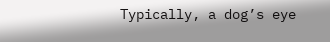Typically, a dog’s eye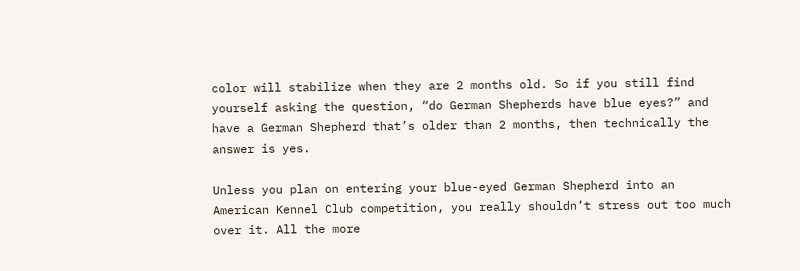color will stabilize when they are 2 months old. So if you still find yourself asking the question, “do German Shepherds have blue eyes?” and have a German Shepherd that’s older than 2 months, then technically the answer is yes.

Unless you plan on entering your blue-eyed German Shepherd into an American Kennel Club competition, you really shouldn’t stress out too much over it. All the more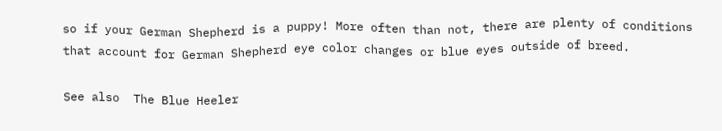so if your German Shepherd is a puppy! More often than not, there are plenty of conditions that account for German Shepherd eye color changes or blue eyes outside of breed.

See also  The Blue Heeler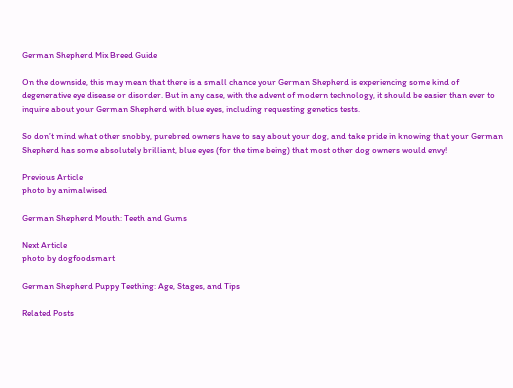German Shepherd Mix Breed Guide

On the downside, this may mean that there is a small chance your German Shepherd is experiencing some kind of degenerative eye disease or disorder. But in any case, with the advent of modern technology, it should be easier than ever to inquire about your German Shepherd with blue eyes, including requesting genetics tests.

So don’t mind what other snobby, purebred owners have to say about your dog, and take pride in knowing that your German Shepherd has some absolutely brilliant, blue eyes (for the time being) that most other dog owners would envy!

Previous Article
photo by animalwised

German Shepherd Mouth: Teeth and Gums

Next Article
photo by dogfoodsmart

German Shepherd Puppy Teething: Age, Stages, and Tips

Related Posts